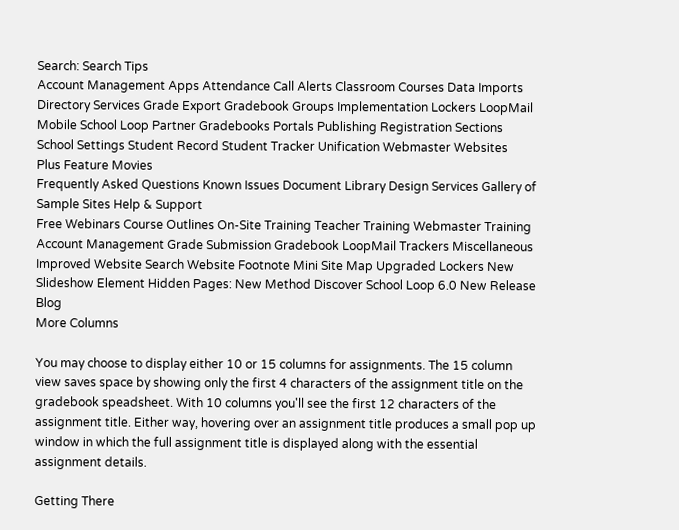Search: Search Tips
Account Management Apps Attendance Call Alerts Classroom Courses Data Imports Directory Services Grade Export Gradebook Groups Implementation Lockers LoopMail
Mobile School Loop Partner Gradebooks Portals Publishing Registration Sections School Settings Student Record Student Tracker Unification Webmaster Websites
Plus Feature Movies
Frequently Asked Questions Known Issues Document Library Design Services Gallery of Sample Sites Help & Support
Free Webinars Course Outlines On-Site Training Teacher Training Webmaster Training
Account Management Grade Submission Gradebook LoopMail Trackers Miscellaneous
Improved Website Search Website Footnote Mini Site Map Upgraded Lockers New Slideshow Element Hidden Pages: New Method Discover School Loop 6.0 New Release Blog
More Columns

You may choose to display either 10 or 15 columns for assignments. The 15 column view saves space by showing only the first 4 characters of the assignment title on the gradebook speadsheet. With 10 columns you'll see the first 12 characters of the assignment title. Either way, hovering over an assignment title produces a small pop up window in which the full assignment title is displayed along with the essential assignment details.

Getting There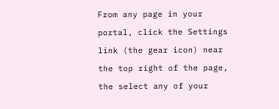From any page in your portal, click the Settings link (the gear icon) near the top right of the page, the select any of your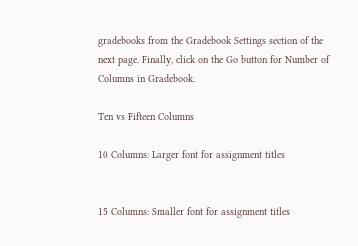gradebooks from the Gradebook Settings section of the next page. Finally, click on the Go button for Number of Columns in Gradebook.

Ten vs Fifteen Columns

10 Columns: Larger font for assignment titles


15 Columns: Smaller font for assignment titles